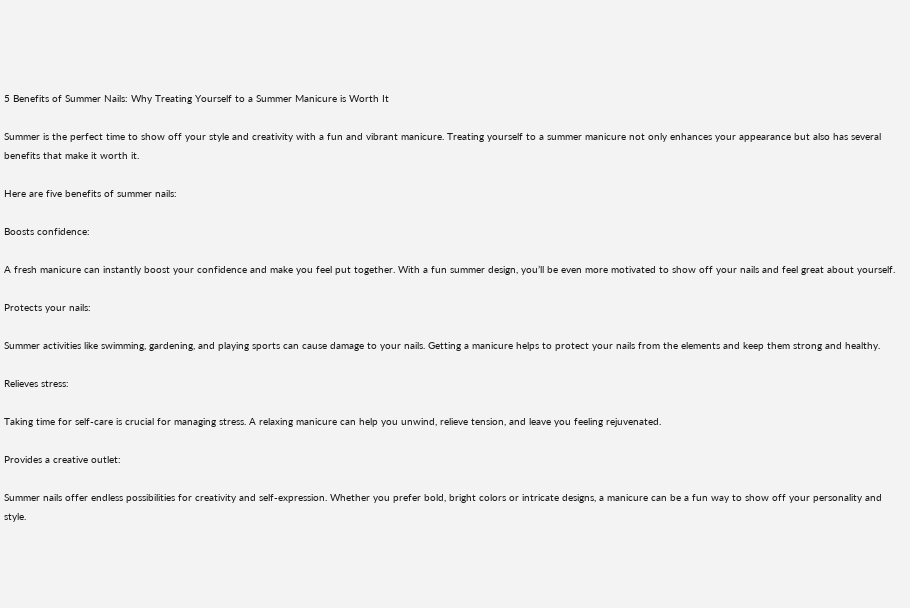5 Benefits of Summer Nails: Why Treating Yourself to a Summer Manicure is Worth It

Summer is the perfect time to show off your style and creativity with a fun and vibrant manicure. Treating yourself to a summer manicure not only enhances your appearance but also has several benefits that make it worth it.

Here are five benefits of summer nails:

Boosts confidence:

A fresh manicure can instantly boost your confidence and make you feel put together. With a fun summer design, you’ll be even more motivated to show off your nails and feel great about yourself.

Protects your nails:

Summer activities like swimming, gardening, and playing sports can cause damage to your nails. Getting a manicure helps to protect your nails from the elements and keep them strong and healthy.

Relieves stress:

Taking time for self-care is crucial for managing stress. A relaxing manicure can help you unwind, relieve tension, and leave you feeling rejuvenated.

Provides a creative outlet:

Summer nails offer endless possibilities for creativity and self-expression. Whether you prefer bold, bright colors or intricate designs, a manicure can be a fun way to show off your personality and style.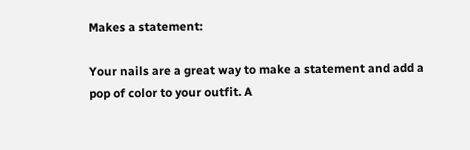Makes a statement:

Your nails are a great way to make a statement and add a pop of color to your outfit. A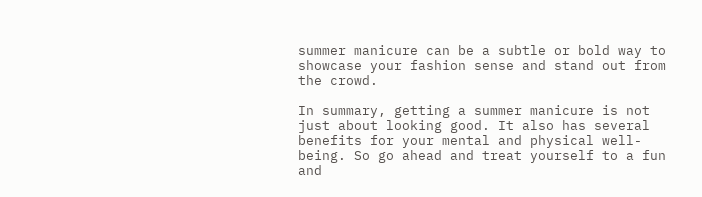summer manicure can be a subtle or bold way to showcase your fashion sense and stand out from the crowd.

In summary, getting a summer manicure is not just about looking good. It also has several benefits for your mental and physical well-being. So go ahead and treat yourself to a fun and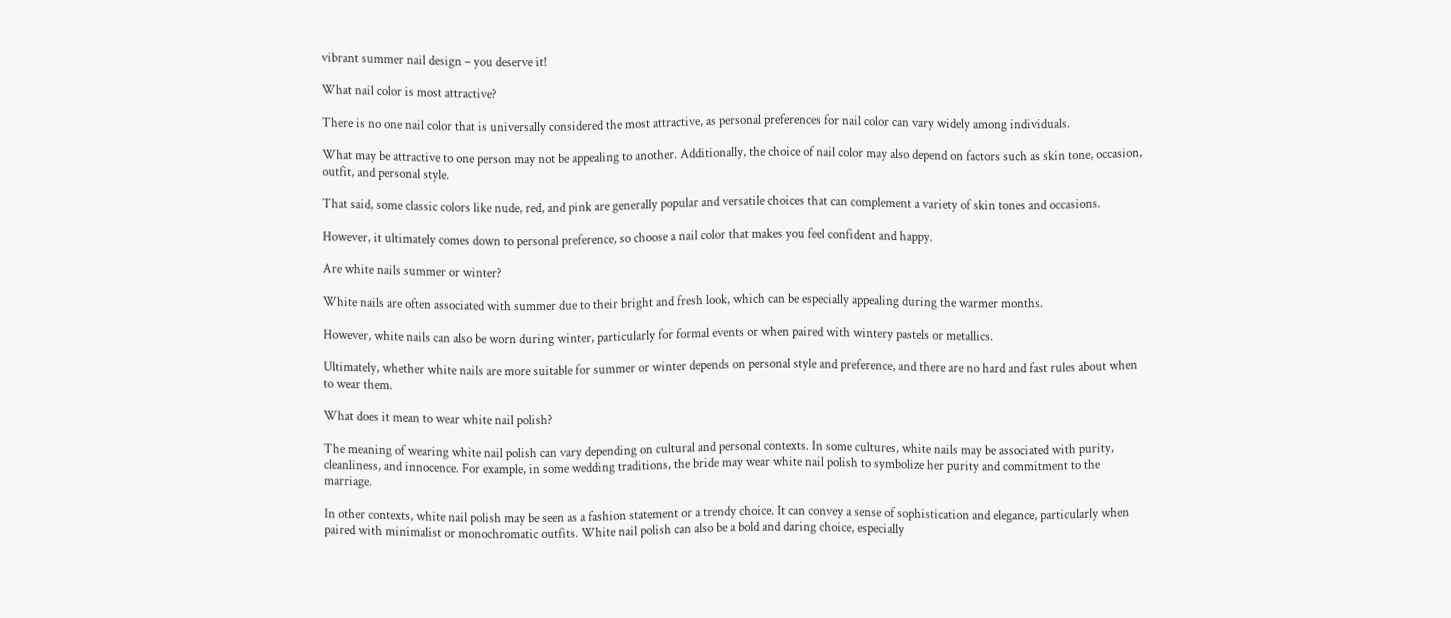vibrant summer nail design – you deserve it!

What nail color is most attractive?

There is no one nail color that is universally considered the most attractive, as personal preferences for nail color can vary widely among individuals.

What may be attractive to one person may not be appealing to another. Additionally, the choice of nail color may also depend on factors such as skin tone, occasion, outfit, and personal style.

That said, some classic colors like nude, red, and pink are generally popular and versatile choices that can complement a variety of skin tones and occasions.

However, it ultimately comes down to personal preference, so choose a nail color that makes you feel confident and happy.

Are white nails summer or winter?

White nails are often associated with summer due to their bright and fresh look, which can be especially appealing during the warmer months.

However, white nails can also be worn during winter, particularly for formal events or when paired with wintery pastels or metallics.

Ultimately, whether white nails are more suitable for summer or winter depends on personal style and preference, and there are no hard and fast rules about when to wear them.

What does it mean to wear white nail polish?

The meaning of wearing white nail polish can vary depending on cultural and personal contexts. In some cultures, white nails may be associated with purity, cleanliness, and innocence. For example, in some wedding traditions, the bride may wear white nail polish to symbolize her purity and commitment to the marriage.

In other contexts, white nail polish may be seen as a fashion statement or a trendy choice. It can convey a sense of sophistication and elegance, particularly when paired with minimalist or monochromatic outfits. White nail polish can also be a bold and daring choice, especially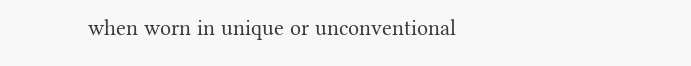when worn in unique or unconventional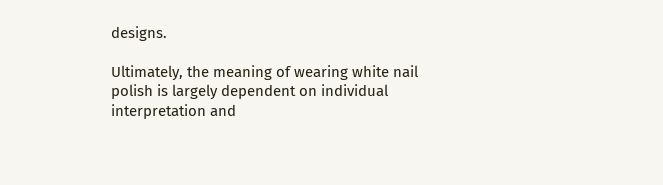designs.

Ultimately, the meaning of wearing white nail polish is largely dependent on individual interpretation and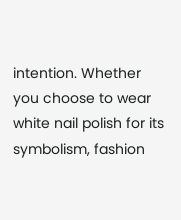intention. Whether you choose to wear white nail polish for its symbolism, fashion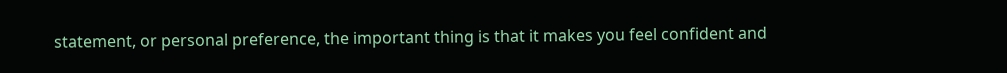statement, or personal preference, the important thing is that it makes you feel confident and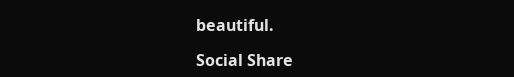beautiful.

Social Share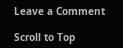Leave a Comment

Scroll to Top